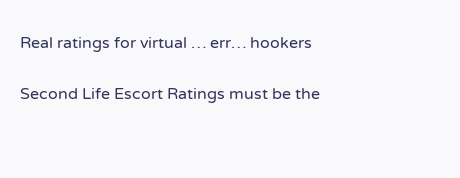Real ratings for virtual … err… hookers

Second Life Escort Ratings must be the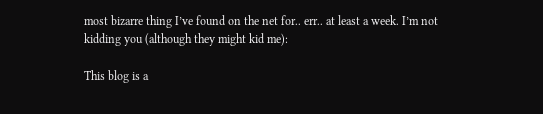most bizarre thing I’ve found on the net for.. err.. at least a week. I’m not kidding you (although they might kid me):

This blog is a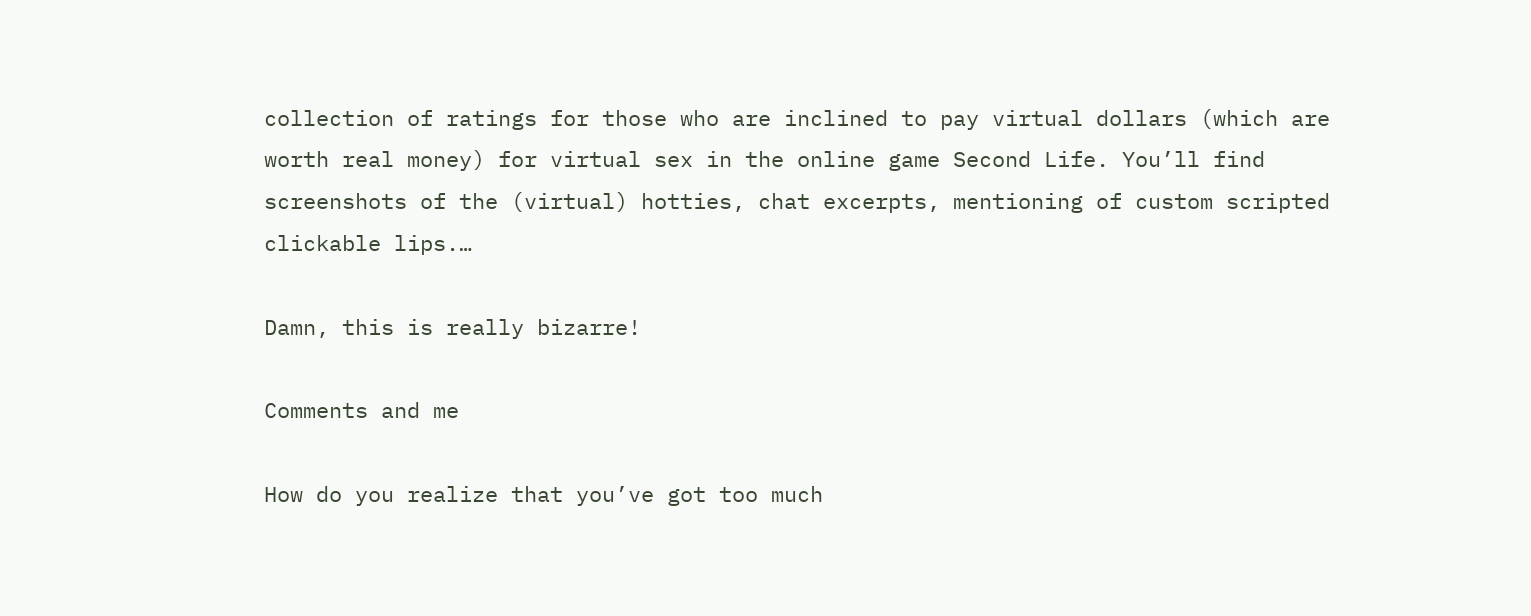collection of ratings for those who are inclined to pay virtual dollars (which are worth real money) for virtual sex in the online game Second Life. You’ll find screenshots of the (virtual) hotties, chat excerpts, mentioning of custom scripted clickable lips.…

Damn, this is really bizarre!

Comments and me

How do you realize that you’ve got too much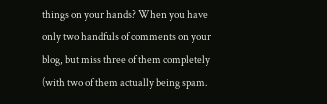things on your hands? When you have only two handfuls of comments on your blog, but miss three of them completely (with two of them actually being spam.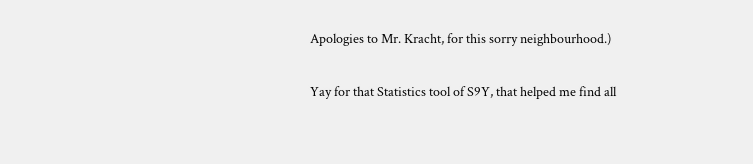Apologies to Mr. Kracht, for this sorry neighbourhood.)

Yay for that Statistics tool of S9Y, that helped me find all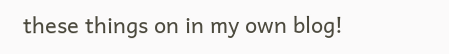these things on in my own blog!